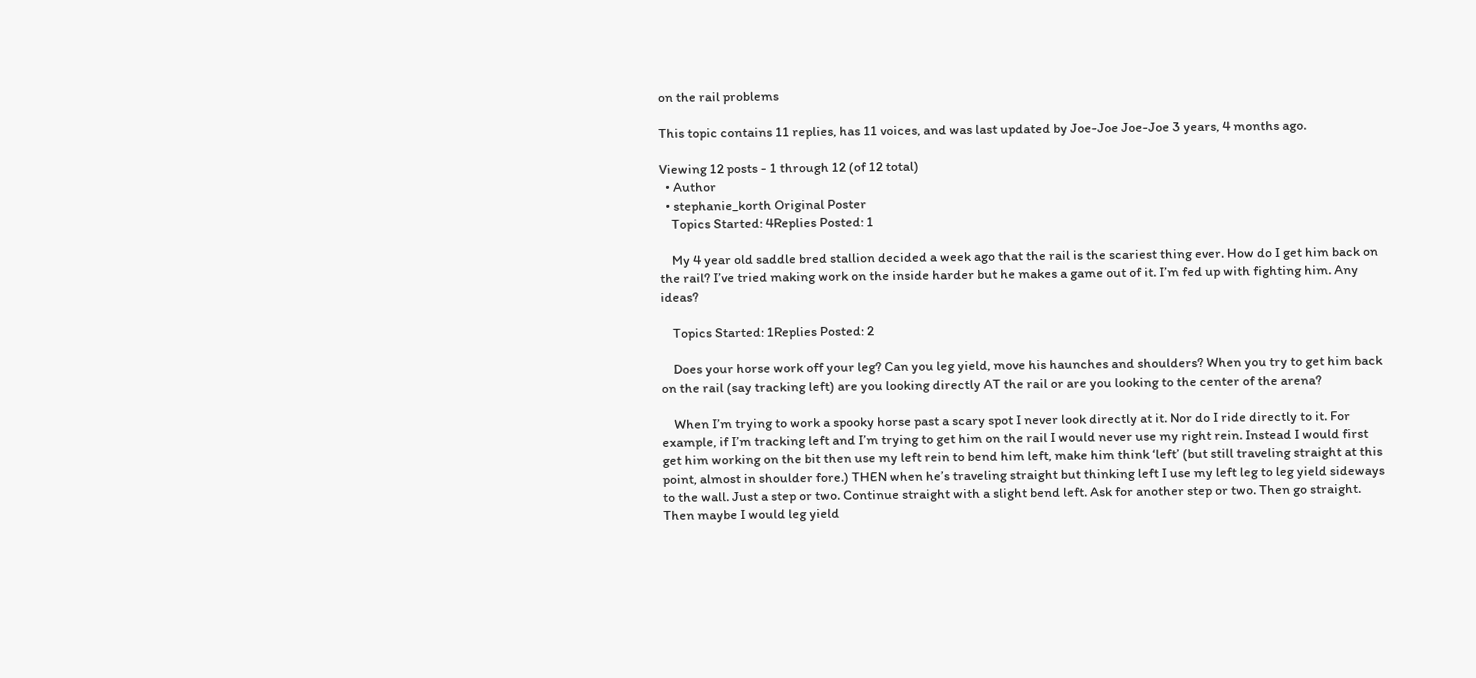on the rail problems

This topic contains 11 replies, has 11 voices, and was last updated by Joe-Joe Joe-Joe 3 years, 4 months ago.

Viewing 12 posts - 1 through 12 (of 12 total)
  • Author
  • stephanie_korth Original Poster
    Topics Started: 4Replies Posted: 1

    My 4 year old saddle bred stallion decided a week ago that the rail is the scariest thing ever. How do I get him back on the rail? I’ve tried making work on the inside harder but he makes a game out of it. I’m fed up with fighting him. Any ideas?

    Topics Started: 1Replies Posted: 2

    Does your horse work off your leg? Can you leg yield, move his haunches and shoulders? When you try to get him back on the rail (say tracking left) are you looking directly AT the rail or are you looking to the center of the arena?

    When I’m trying to work a spooky horse past a scary spot I never look directly at it. Nor do I ride directly to it. For example, if I’m tracking left and I’m trying to get him on the rail I would never use my right rein. Instead I would first get him working on the bit then use my left rein to bend him left, make him think ‘left’ (but still traveling straight at this point, almost in shoulder fore.) THEN when he’s traveling straight but thinking left I use my left leg to leg yield sideways to the wall. Just a step or two. Continue straight with a slight bend left. Ask for another step or two. Then go straight. Then maybe I would leg yield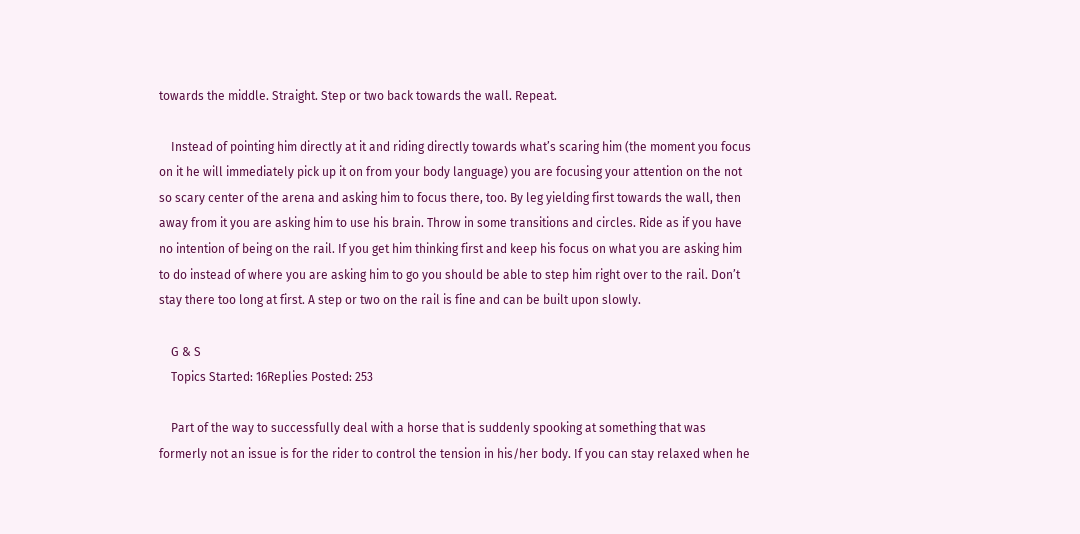towards the middle. Straight. Step or two back towards the wall. Repeat.

    Instead of pointing him directly at it and riding directly towards what’s scaring him (the moment you focus on it he will immediately pick up it on from your body language) you are focusing your attention on the not so scary center of the arena and asking him to focus there, too. By leg yielding first towards the wall, then away from it you are asking him to use his brain. Throw in some transitions and circles. Ride as if you have no intention of being on the rail. If you get him thinking first and keep his focus on what you are asking him to do instead of where you are asking him to go you should be able to step him right over to the rail. Don’t stay there too long at first. A step or two on the rail is fine and can be built upon slowly.

    G & S
    Topics Started: 16Replies Posted: 253

    Part of the way to successfully deal with a horse that is suddenly spooking at something that was formerly not an issue is for the rider to control the tension in his/her body. If you can stay relaxed when he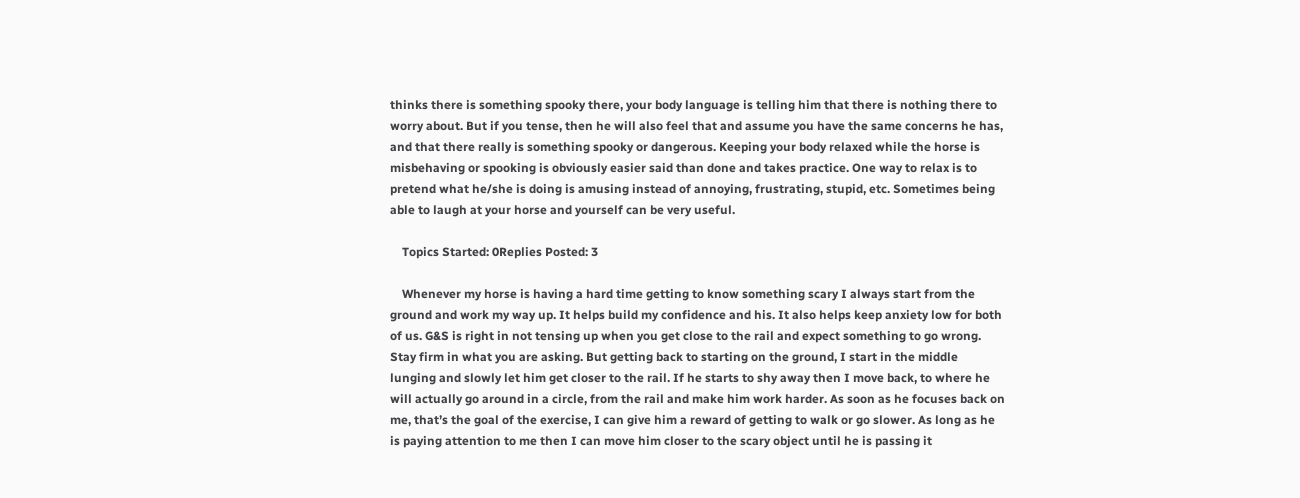thinks there is something spooky there, your body language is telling him that there is nothing there to worry about. But if you tense, then he will also feel that and assume you have the same concerns he has, and that there really is something spooky or dangerous. Keeping your body relaxed while the horse is misbehaving or spooking is obviously easier said than done and takes practice. One way to relax is to pretend what he/she is doing is amusing instead of annoying, frustrating, stupid, etc. Sometimes being able to laugh at your horse and yourself can be very useful.

    Topics Started: 0Replies Posted: 3

    Whenever my horse is having a hard time getting to know something scary I always start from the ground and work my way up. It helps build my confidence and his. It also helps keep anxiety low for both of us. G&S is right in not tensing up when you get close to the rail and expect something to go wrong. Stay firm in what you are asking. But getting back to starting on the ground, I start in the middle lunging and slowly let him get closer to the rail. If he starts to shy away then I move back, to where he will actually go around in a circle, from the rail and make him work harder. As soon as he focuses back on me, that’s the goal of the exercise, I can give him a reward of getting to walk or go slower. As long as he is paying attention to me then I can move him closer to the scary object until he is passing it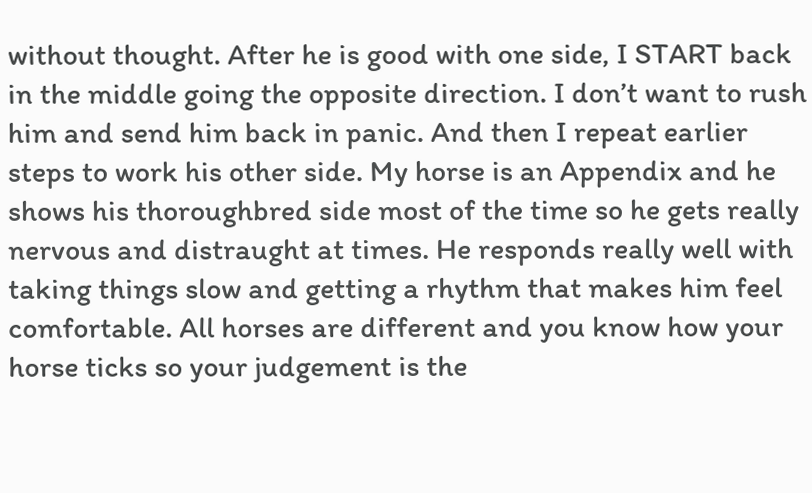without thought. After he is good with one side, I START back in the middle going the opposite direction. I don’t want to rush him and send him back in panic. And then I repeat earlier steps to work his other side. My horse is an Appendix and he shows his thoroughbred side most of the time so he gets really nervous and distraught at times. He responds really well with taking things slow and getting a rhythm that makes him feel comfortable. All horses are different and you know how your horse ticks so your judgement is the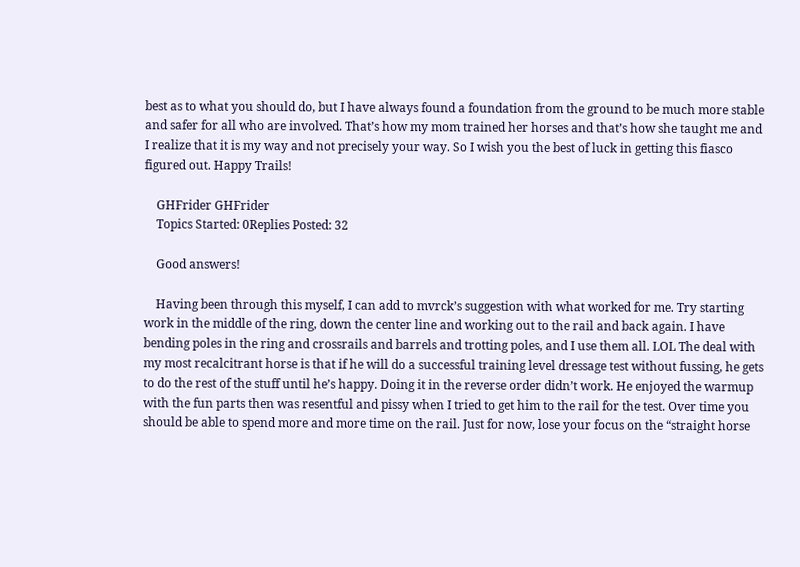best as to what you should do, but I have always found a foundation from the ground to be much more stable and safer for all who are involved. That’s how my mom trained her horses and that’s how she taught me and I realize that it is my way and not precisely your way. So I wish you the best of luck in getting this fiasco figured out. Happy Trails!

    GHFrider GHFrider
    Topics Started: 0Replies Posted: 32

    Good answers!

    Having been through this myself, I can add to mvrck’s suggestion with what worked for me. Try starting work in the middle of the ring, down the center line and working out to the rail and back again. I have bending poles in the ring and crossrails and barrels and trotting poles, and I use them all. LOL The deal with my most recalcitrant horse is that if he will do a successful training level dressage test without fussing, he gets to do the rest of the stuff until he’s happy. Doing it in the reverse order didn’t work. He enjoyed the warmup with the fun parts then was resentful and pissy when I tried to get him to the rail for the test. Over time you should be able to spend more and more time on the rail. Just for now, lose your focus on the “straight horse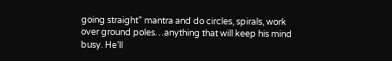going straight” mantra and do circles, spirals, work over ground poles…anything that will keep his mind busy. He’ll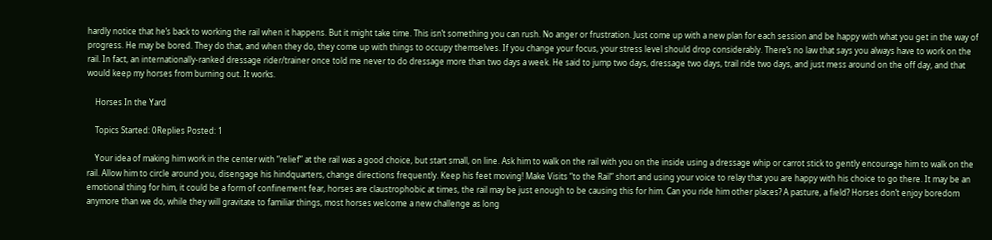hardly notice that he’s back to working the rail when it happens. But it might take time. This isn’t something you can rush. No anger or frustration. Just come up with a new plan for each session and be happy with what you get in the way of progress. He may be bored. They do that, and when they do, they come up with things to occupy themselves. If you change your focus, your stress level should drop considerably. There’s no law that says you always have to work on the rail. In fact, an internationally-ranked dressage rider/trainer once told me never to do dressage more than two days a week. He said to jump two days, dressage two days, trail ride two days, and just mess around on the off day, and that would keep my horses from burning out. It works.

    Horses In the Yard

    Topics Started: 0Replies Posted: 1

    Your idea of making him work in the center with “relief” at the rail was a good choice, but start small, on line. Ask him to walk on the rail with you on the inside using a dressage whip or carrot stick to gently encourage him to walk on the rail. Allow him to circle around you, disengage his hindquarters, change directions frequently. Keep his feet moving! Make Visits “to the Rail” short and using your voice to relay that you are happy with his choice to go there. It may be an emotional thing for him, it could be a form of confinement fear, horses are claustrophobic at times, the rail may be just enough to be causing this for him. Can you ride him other places? A pasture, a field? Horses don’t enjoy boredom anymore than we do, while they will gravitate to familiar things, most horses welcome a new challenge as long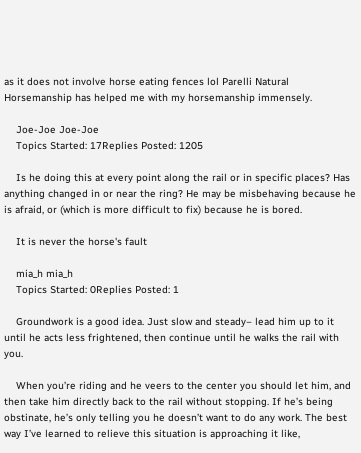as it does not involve horse eating fences lol Parelli Natural Horsemanship has helped me with my horsemanship immensely.

    Joe-Joe Joe-Joe
    Topics Started: 17Replies Posted: 1205

    Is he doing this at every point along the rail or in specific places? Has anything changed in or near the ring? He may be misbehaving because he is afraid, or (which is more difficult to fix) because he is bored.

    It is never the horse's fault

    mia_h mia_h
    Topics Started: 0Replies Posted: 1

    Groundwork is a good idea. Just slow and steady– lead him up to it until he acts less frightened, then continue until he walks the rail with you.

    When you’re riding and he veers to the center you should let him, and then take him directly back to the rail without stopping. If he’s being obstinate, he’s only telling you he doesn’t want to do any work. The best way I’ve learned to relieve this situation is approaching it like,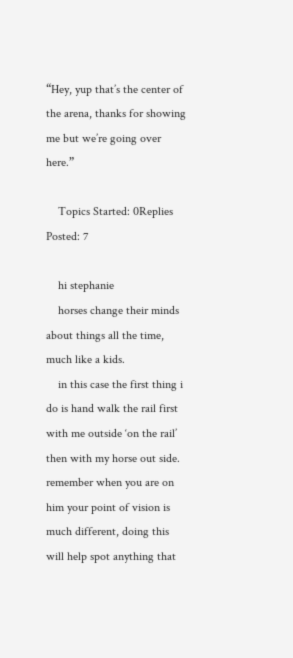“Hey, yup that’s the center of the arena, thanks for showing me but we’re going over here.”

    Topics Started: 0Replies Posted: 7

    hi stephanie
    horses change their minds about things all the time, much like a kids.
    in this case the first thing i do is hand walk the rail first with me outside ‘on the rail’ then with my horse out side. remember when you are on him your point of vision is much different, doing this will help spot anything that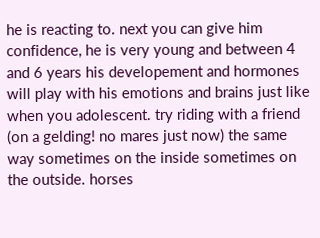he is reacting to. next you can give him confidence, he is very young and between 4 and 6 years his developement and hormones will play with his emotions and brains just like when you adolescent. try riding with a friend (on a gelding! no mares just now) the same way sometimes on the inside sometimes on the outside. horses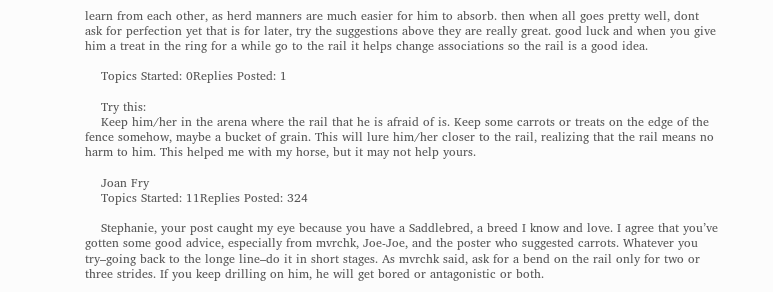learn from each other, as herd manners are much easier for him to absorb. then when all goes pretty well, dont ask for perfection yet that is for later, try the suggestions above they are really great. good luck and when you give him a treat in the ring for a while go to the rail it helps change associations so the rail is a good idea.

    Topics Started: 0Replies Posted: 1

    Try this:
    Keep him/her in the arena where the rail that he is afraid of is. Keep some carrots or treats on the edge of the fence somehow, maybe a bucket of grain. This will lure him/her closer to the rail, realizing that the rail means no harm to him. This helped me with my horse, but it may not help yours.

    Joan Fry
    Topics Started: 11Replies Posted: 324

    Stephanie, your post caught my eye because you have a Saddlebred, a breed I know and love. I agree that you’ve gotten some good advice, especially from mvrchk, Joe-Joe, and the poster who suggested carrots. Whatever you try–going back to the longe line–do it in short stages. As mvrchk said, ask for a bend on the rail only for two or three strides. If you keep drilling on him, he will get bored or antagonistic or both.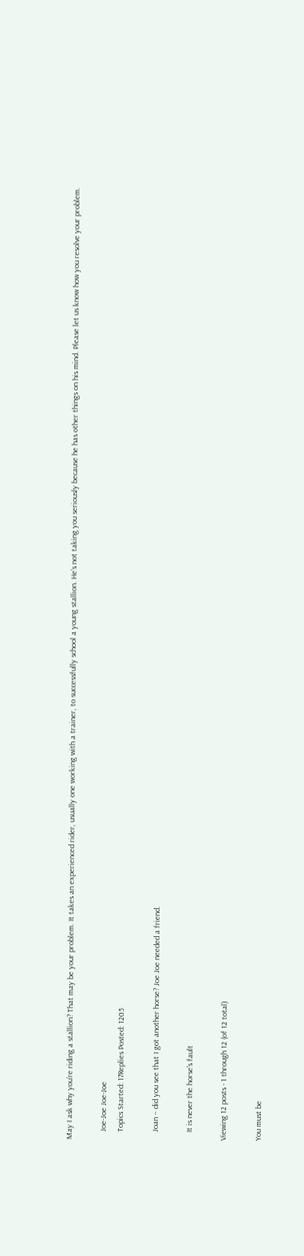May I ask why you’re riding a stallion? That may be your problem. It takes an experienced rider, usually one working with a trainer, to successfully school a young stallion. He’s not taking you seriously because he has other things on his mind. Please let us know how you resolve your problem.

    Joe-Joe Joe-Joe
    Topics Started: 17Replies Posted: 1205

    Joan – did you see that I got another horse? Joe Joe needed a friend.

    It is never the horse's fault

Viewing 12 posts - 1 through 12 (of 12 total)

You must be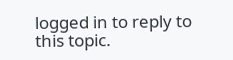logged in to reply to this topic.